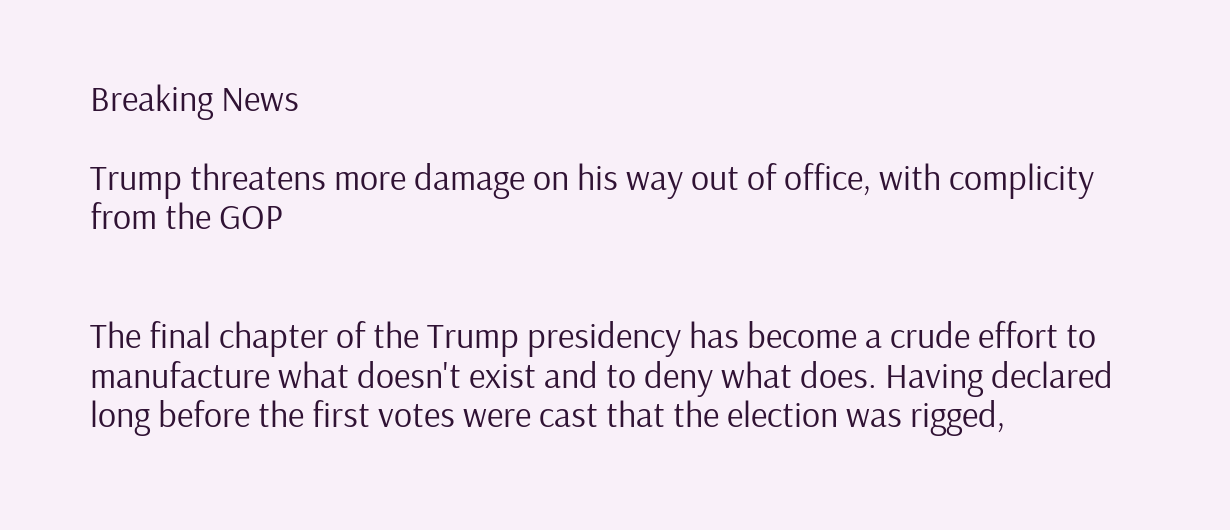Breaking News

Trump threatens more damage on his way out of office, with complicity from the GOP


The final chapter of the Trump presidency has become a crude effort to manufacture what doesn't exist and to deny what does. Having declared long before the first votes were cast that the election was rigged,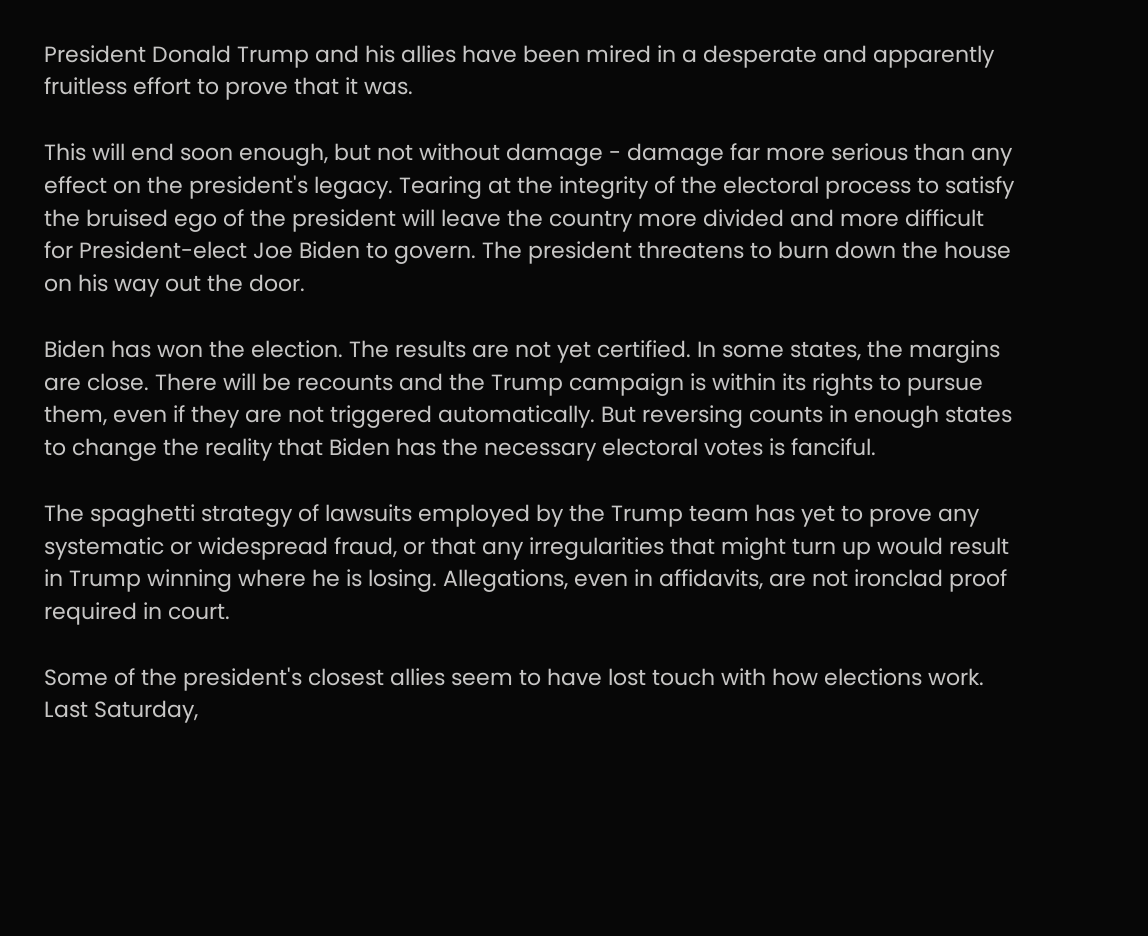President Donald Trump and his allies have been mired in a desperate and apparently fruitless effort to prove that it was.

This will end soon enough, but not without damage - damage far more serious than any effect on the president's legacy. Tearing at the integrity of the electoral process to satisfy the bruised ego of the president will leave the country more divided and more difficult for President-elect Joe Biden to govern. The president threatens to burn down the house on his way out the door.

Biden has won the election. The results are not yet certified. In some states, the margins are close. There will be recounts and the Trump campaign is within its rights to pursue them, even if they are not triggered automatically. But reversing counts in enough states to change the reality that Biden has the necessary electoral votes is fanciful.

The spaghetti strategy of lawsuits employed by the Trump team has yet to prove any systematic or widespread fraud, or that any irregularities that might turn up would result in Trump winning where he is losing. Allegations, even in affidavits, are not ironclad proof required in court.

Some of the president's closest allies seem to have lost touch with how elections work. Last Saturday,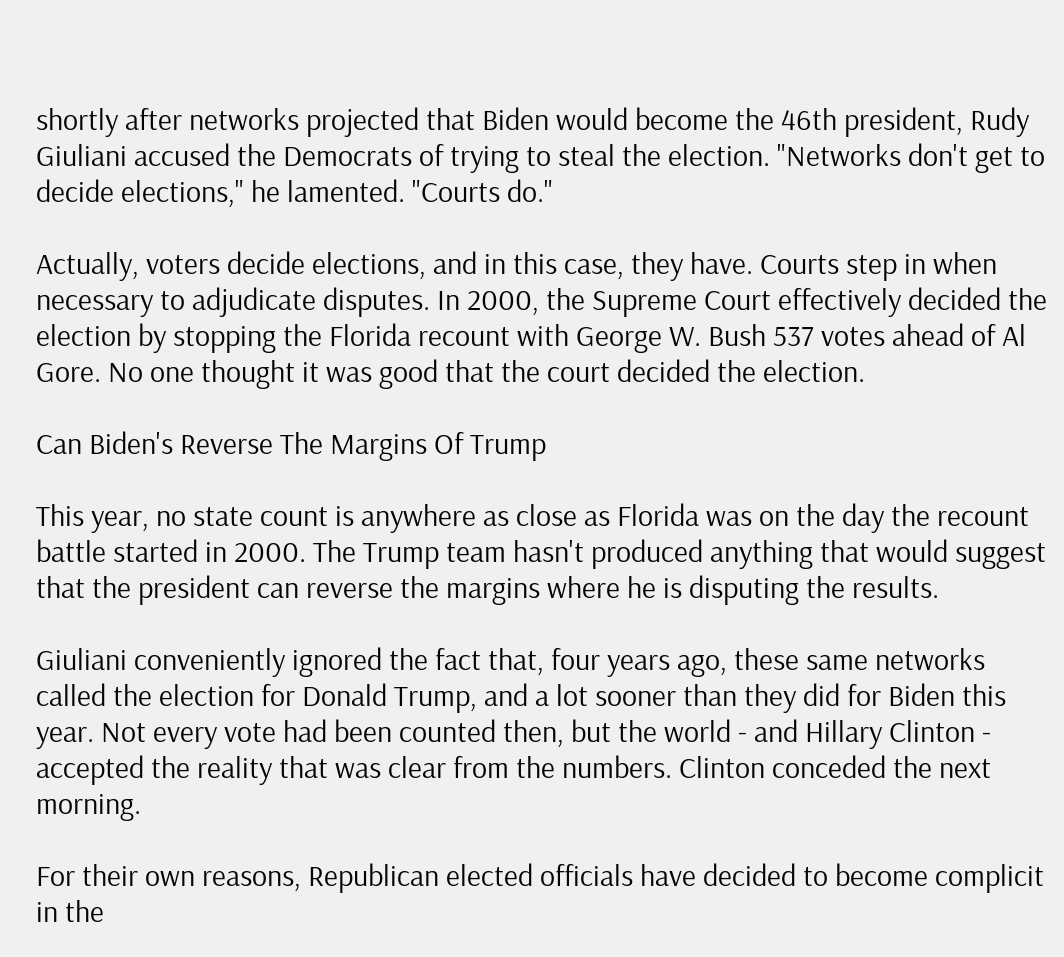shortly after networks projected that Biden would become the 46th president, Rudy Giuliani accused the Democrats of trying to steal the election. "Networks don't get to decide elections," he lamented. "Courts do."

Actually, voters decide elections, and in this case, they have. Courts step in when necessary to adjudicate disputes. In 2000, the Supreme Court effectively decided the election by stopping the Florida recount with George W. Bush 537 votes ahead of Al Gore. No one thought it was good that the court decided the election.

Can Biden's Reverse The Margins Of Trump

This year, no state count is anywhere as close as Florida was on the day the recount battle started in 2000. The Trump team hasn't produced anything that would suggest that the president can reverse the margins where he is disputing the results.

Giuliani conveniently ignored the fact that, four years ago, these same networks called the election for Donald Trump, and a lot sooner than they did for Biden this year. Not every vote had been counted then, but the world - and Hillary Clinton - accepted the reality that was clear from the numbers. Clinton conceded the next morning.

For their own reasons, Republican elected officials have decided to become complicit in the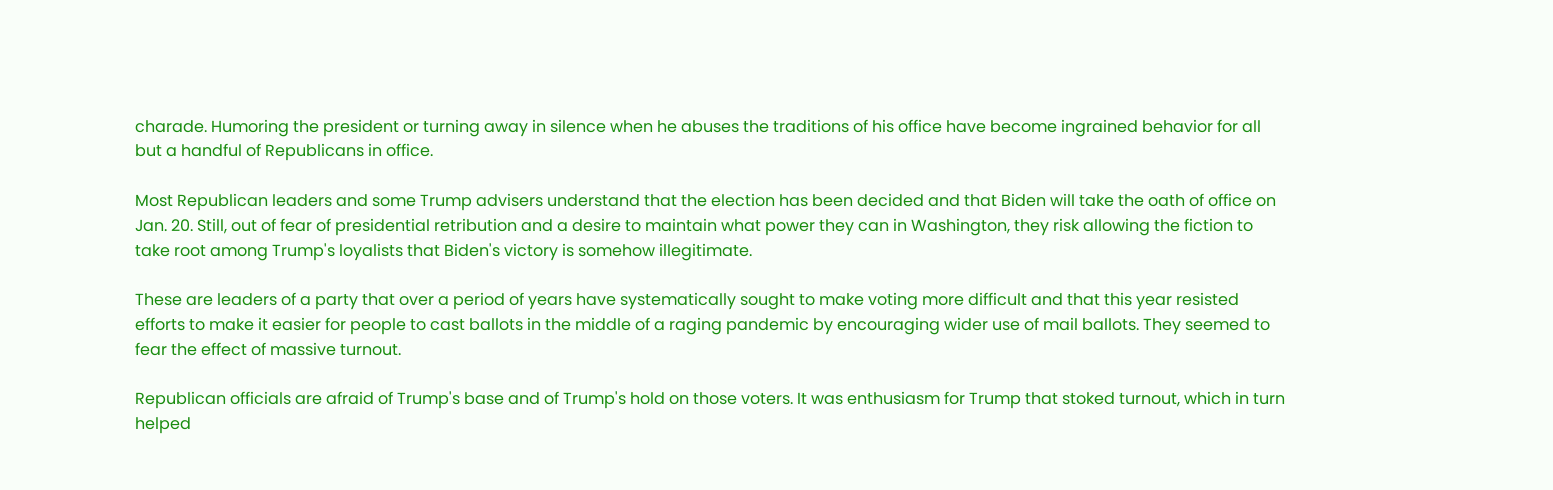charade. Humoring the president or turning away in silence when he abuses the traditions of his office have become ingrained behavior for all but a handful of Republicans in office.

Most Republican leaders and some Trump advisers understand that the election has been decided and that Biden will take the oath of office on Jan. 20. Still, out of fear of presidential retribution and a desire to maintain what power they can in Washington, they risk allowing the fiction to take root among Trump's loyalists that Biden's victory is somehow illegitimate.

These are leaders of a party that over a period of years have systematically sought to make voting more difficult and that this year resisted efforts to make it easier for people to cast ballots in the middle of a raging pandemic by encouraging wider use of mail ballots. They seemed to fear the effect of massive turnout.

Republican officials are afraid of Trump's base and of Trump's hold on those voters. It was enthusiasm for Trump that stoked turnout, which in turn helped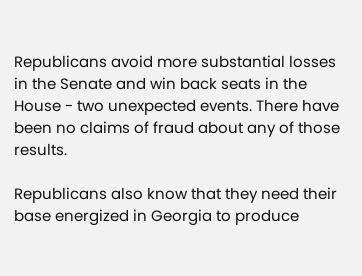Republicans avoid more substantial losses in the Senate and win back seats in the House - two unexpected events. There have been no claims of fraud about any of those results.

Republicans also know that they need their base energized in Georgia to produce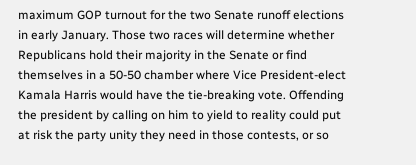maximum GOP turnout for the two Senate runoff elections in early January. Those two races will determine whether Republicans hold their majority in the Senate or find themselves in a 50-50 chamber where Vice President-elect Kamala Harris would have the tie-breaking vote. Offending the president by calling on him to yield to reality could put at risk the party unity they need in those contests, or so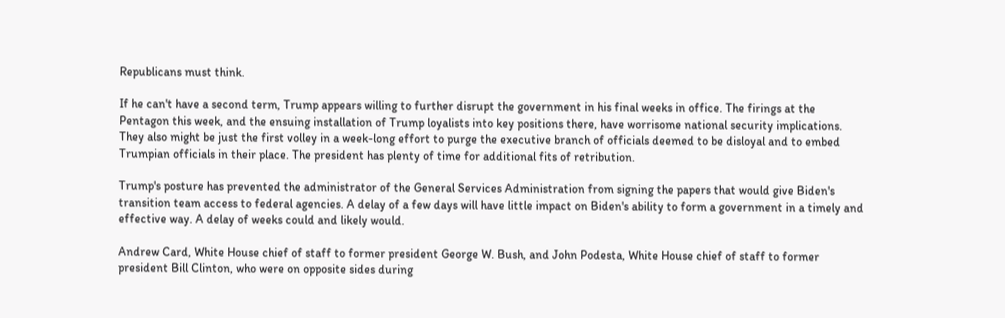Republicans must think.

If he can't have a second term, Trump appears willing to further disrupt the government in his final weeks in office. The firings at the Pentagon this week, and the ensuing installation of Trump loyalists into key positions there, have worrisome national security implications. They also might be just the first volley in a week-long effort to purge the executive branch of officials deemed to be disloyal and to embed Trumpian officials in their place. The president has plenty of time for additional fits of retribution.

Trump's posture has prevented the administrator of the General Services Administration from signing the papers that would give Biden's transition team access to federal agencies. A delay of a few days will have little impact on Biden's ability to form a government in a timely and effective way. A delay of weeks could and likely would.

Andrew Card, White House chief of staff to former president George W. Bush, and John Podesta, White House chief of staff to former president Bill Clinton, who were on opposite sides during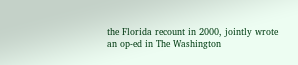the Florida recount in 2000, jointly wrote an op-ed in The Washington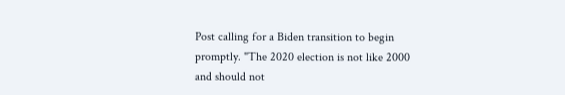Post calling for a Biden transition to begin promptly. "The 2020 election is not like 2000 and should not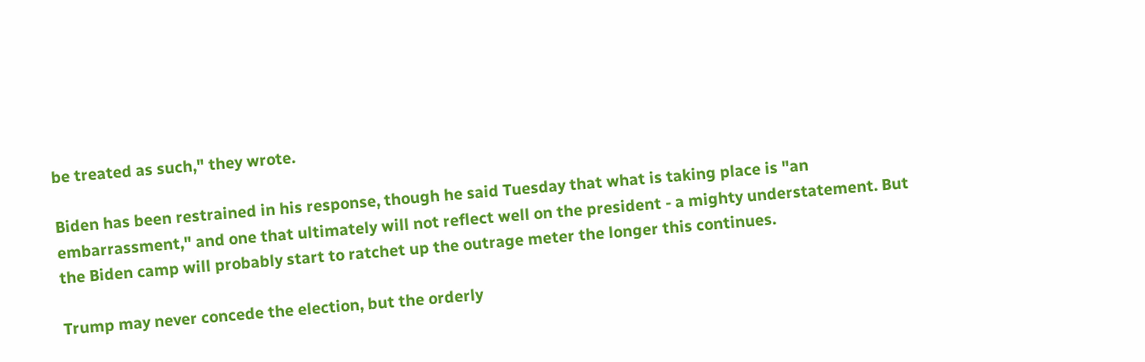be treated as such," they wrote.

Biden has been restrained in his response, though he said Tuesday that what is taking place is "an embarrassment," and one that ultimately will not reflect well on the president - a mighty understatement. But the Biden camp will probably start to ratchet up the outrage meter the longer this continues.

Trump may never concede the election, but the orderly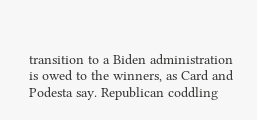transition to a Biden administration is owed to the winners, as Card and Podesta say. Republican coddling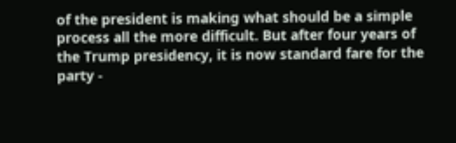of the president is making what should be a simple process all the more difficult. But after four years of the Trump presidency, it is now standard fare for the party -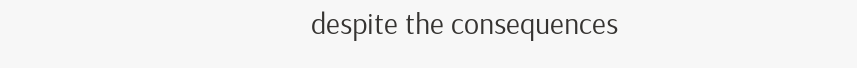despite the consequences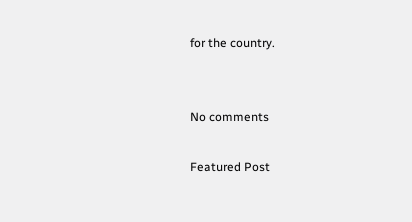for the country.


No comments

Featured Post